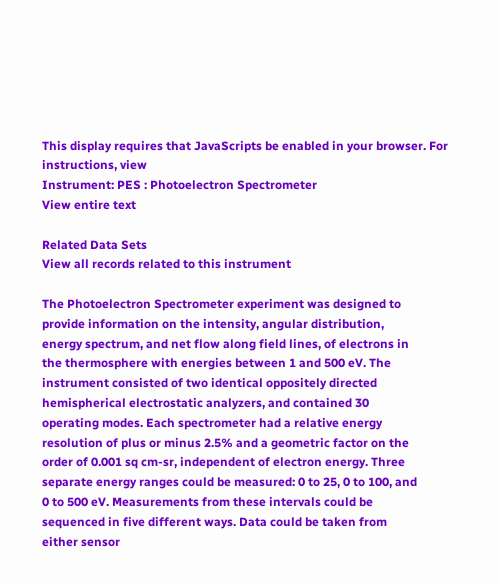This display requires that JavaScripts be enabled in your browser. For instructions, view
Instrument: PES : Photoelectron Spectrometer
View entire text

Related Data Sets
View all records related to this instrument

The Photoelectron Spectrometer experiment was designed to
provide information on the intensity, angular distribution,
energy spectrum, and net flow along field lines, of electrons in
the thermosphere with energies between 1 and 500 eV. The
instrument consisted of two identical oppositely directed
hemispherical electrostatic analyzers, and contained 30
operating modes. Each spectrometer had a relative energy
resolution of plus or minus 2.5% and a geometric factor on the
order of 0.001 sq cm-sr, independent of electron energy. Three
separate energy ranges could be measured: 0 to 25, 0 to 100, and
0 to 500 eV. Measurements from these intervals could be
sequenced in five different ways. Data could be taken from
either sensor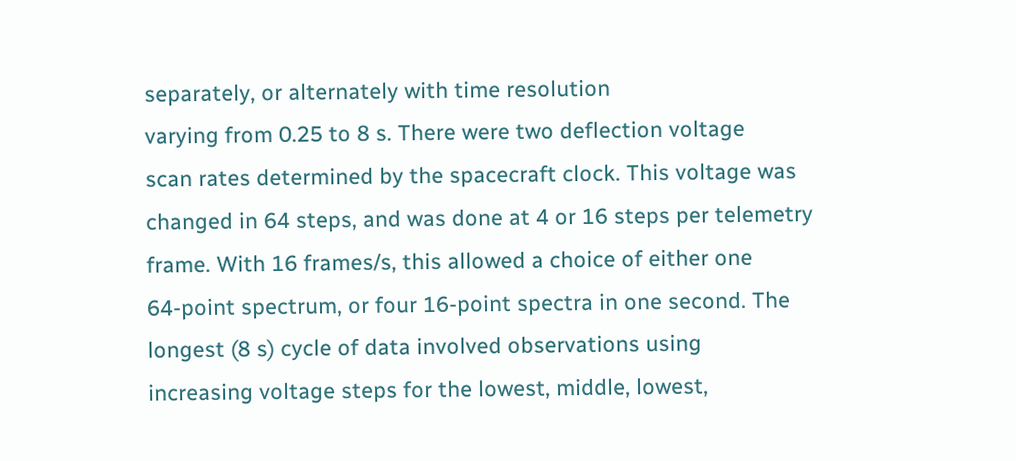separately, or alternately with time resolution
varying from 0.25 to 8 s. There were two deflection voltage
scan rates determined by the spacecraft clock. This voltage was
changed in 64 steps, and was done at 4 or 16 steps per telemetry
frame. With 16 frames/s, this allowed a choice of either one
64-point spectrum, or four 16-point spectra in one second. The
longest (8 s) cycle of data involved observations using
increasing voltage steps for the lowest, middle, lowest,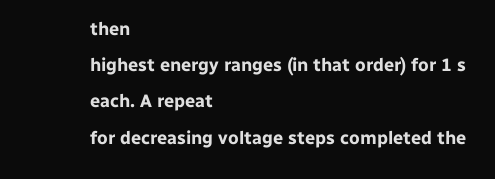then
highest energy ranges (in that order) for 1 s each. A repeat
for decreasing voltage steps completed the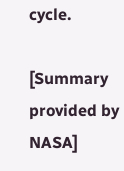cycle.

[Summary provided by NASA]